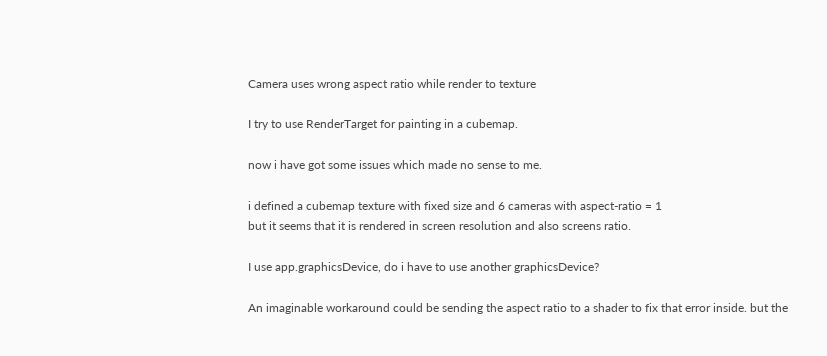Camera uses wrong aspect ratio while render to texture

I try to use RenderTarget for painting in a cubemap.

now i have got some issues which made no sense to me.

i defined a cubemap texture with fixed size and 6 cameras with aspect-ratio = 1
but it seems that it is rendered in screen resolution and also screens ratio.

I use app.graphicsDevice, do i have to use another graphicsDevice?

An imaginable workaround could be sending the aspect ratio to a shader to fix that error inside. but the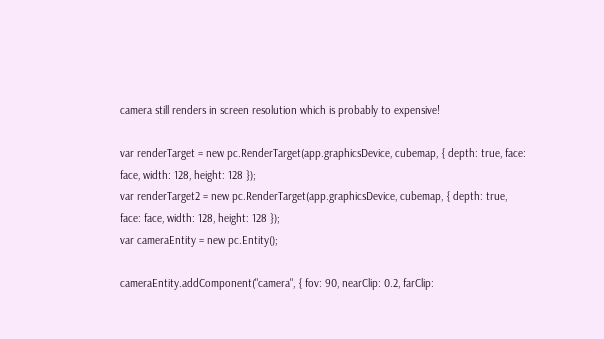camera still renders in screen resolution which is probably to expensive!

var renderTarget = new pc.RenderTarget(app.graphicsDevice, cubemap, { depth: true, face: face, width: 128, height: 128 });
var renderTarget2 = new pc.RenderTarget(app.graphicsDevice, cubemap, { depth: true, face: face, width: 128, height: 128 });
var cameraEntity = new pc.Entity();

cameraEntity.addComponent("camera", { fov: 90, nearClip: 0.2, farClip: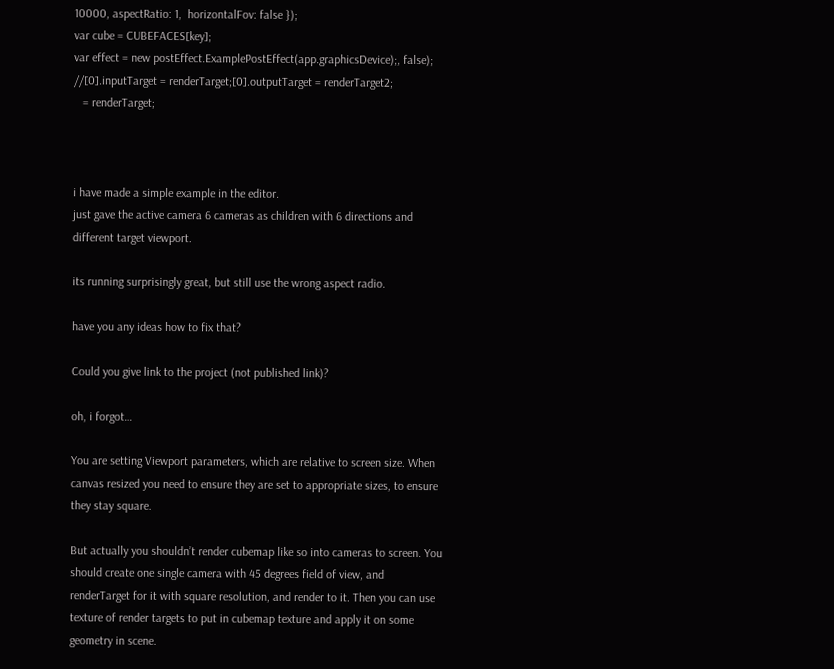10000, aspectRatio: 1,  horizontalFov: false });
var cube = CUBEFACES[key];
var effect = new postEffect.ExamplePostEffect(app.graphicsDevice);, false);
//[0].inputTarget = renderTarget;[0].outputTarget = renderTarget2;
   = renderTarget;



i have made a simple example in the editor.
just gave the active camera 6 cameras as children with 6 directions and different target viewport.

its running surprisingly great, but still use the wrong aspect radio.

have you any ideas how to fix that?

Could you give link to the project (not published link)?

oh, i forgot…

You are setting Viewport parameters, which are relative to screen size. When canvas resized you need to ensure they are set to appropriate sizes, to ensure they stay square.

But actually you shouldn’t render cubemap like so into cameras to screen. You should create one single camera with 45 degrees field of view, and renderTarget for it with square resolution, and render to it. Then you can use texture of render targets to put in cubemap texture and apply it on some geometry in scene.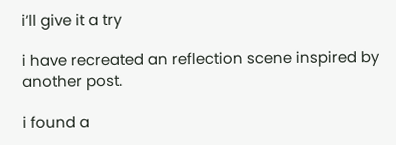i’ll give it a try

i have recreated an reflection scene inspired by another post.

i found a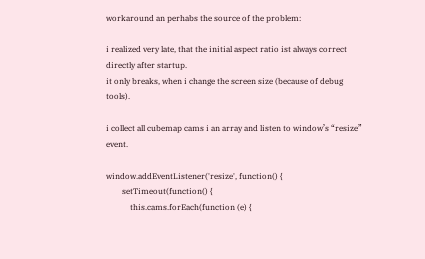workaround an perhabs the source of the problem:

i realized very late, that the initial aspect ratio ist always correct directly after startup.
it only breaks, when i change the screen size (because of debug tools).

i collect all cubemap cams i an array and listen to window’s “resize” event.

window.addEventListener('resize', function() {
        setTimeout(function() {
            this.cams.forEach(function (e) {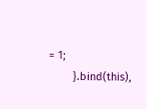= 1;
        }.bind(this),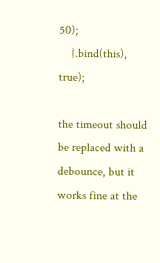50);
    }.bind(this), true);

the timeout should be replaced with a debounce, but it works fine at the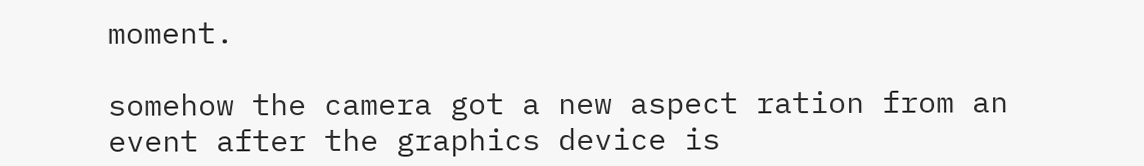moment.

somehow the camera got a new aspect ration from an event after the graphics device is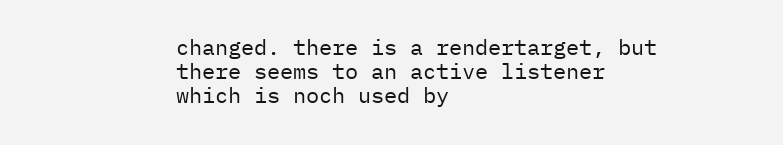changed. there is a rendertarget, but there seems to an active listener which is noch used by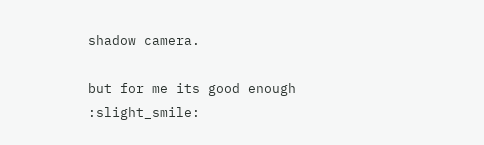shadow camera.

but for me its good enough :slight_smile: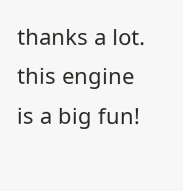thanks a lot.
this engine is a big fun!